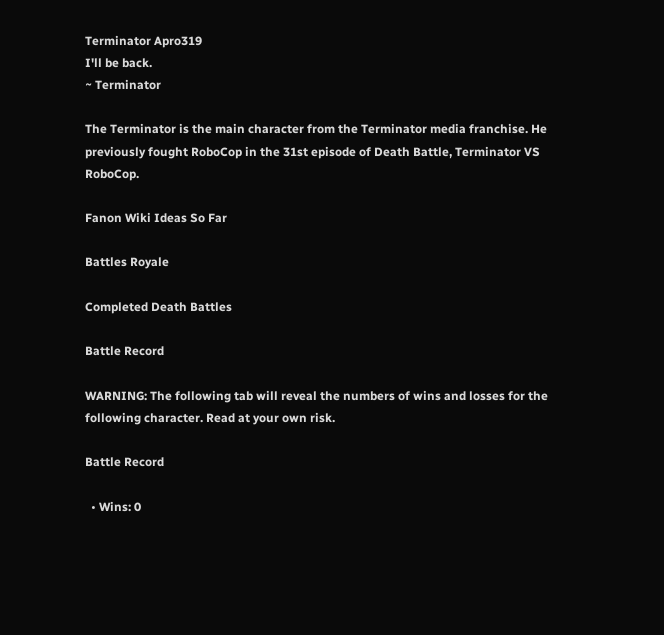Terminator Apro319
I'll be back.
~ Terminator

The Terminator is the main character from the Terminator media franchise. He previously fought RoboCop in the 31st episode of Death Battle, Terminator VS RoboCop.

Fanon Wiki Ideas So Far

Battles Royale

Completed Death Battles

Battle Record

WARNING: The following tab will reveal the numbers of wins and losses for the following character. Read at your own risk.

Battle Record

  • Wins: 0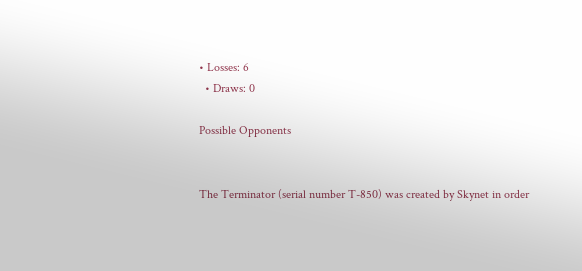• Losses: 6
  • Draws: 0

Possible Opponents


The Terminator (serial number T-850) was created by Skynet in order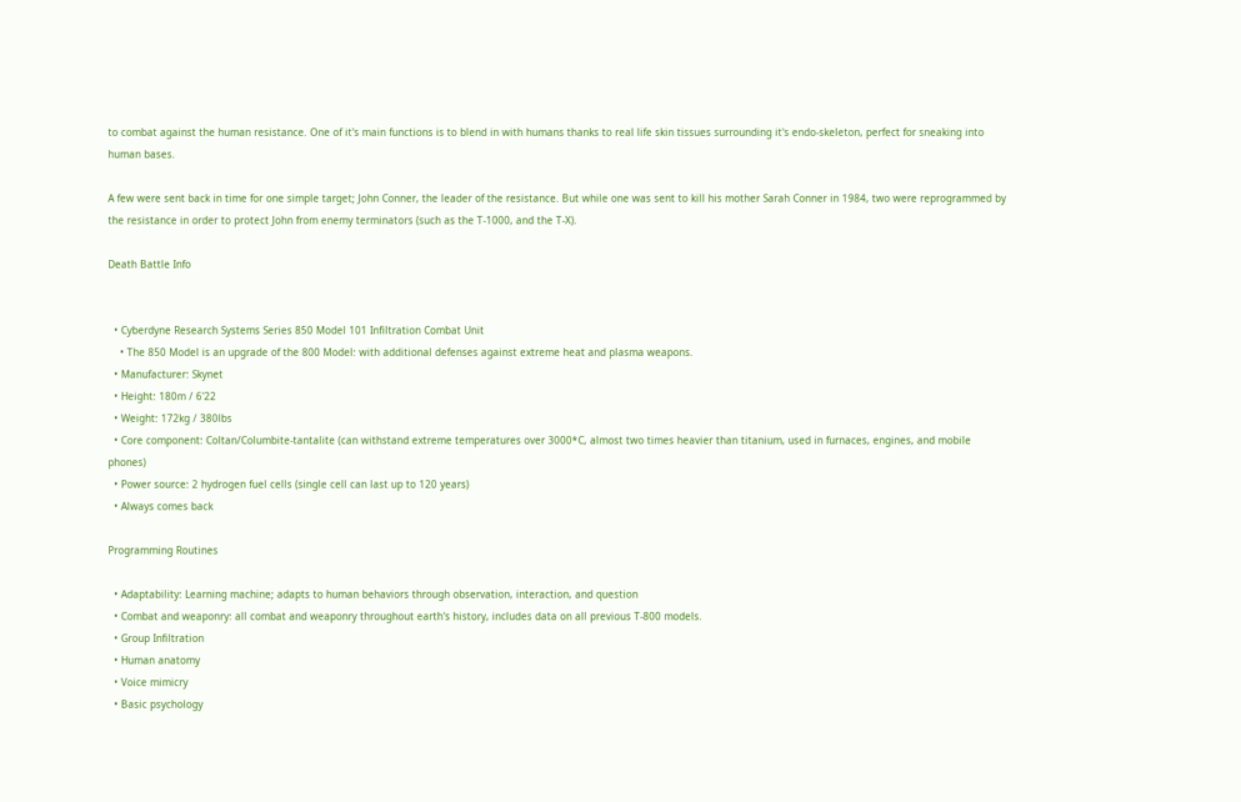to combat against the human resistance. One of it's main functions is to blend in with humans thanks to real life skin tissues surrounding it's endo-skeleton, perfect for sneaking into human bases.

A few were sent back in time for one simple target; John Conner, the leader of the resistance. But while one was sent to kill his mother Sarah Conner in 1984, two were reprogrammed by the resistance in order to protect John from enemy terminators (such as the T-1000, and the T-X).

Death Battle Info


  • Cyberdyne Research Systems Series 850 Model 101 Infiltration Combat Unit
    • The 850 Model is an upgrade of the 800 Model: with additional defenses against extreme heat and plasma weapons.
  • Manufacturer: Skynet
  • Height: 180m / 6'22
  • Weight: 172kg / 380lbs
  • Core component: Coltan/Columbite-tantalite (can withstand extreme temperatures over 3000*C, almost two times heavier than titanium, used in furnaces, engines, and mobile phones)
  • Power source: 2 hydrogen fuel cells (single cell can last up to 120 years)
  • Always comes back

Programming Routines

  • Adaptability: Learning machine; adapts to human behaviors through observation, interaction, and question
  • Combat and weaponry: all combat and weaponry throughout earth's history, includes data on all previous T-800 models.
  • Group Infiltration
  • Human anatomy
  • Voice mimicry
  • Basic psychology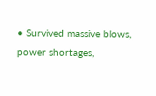• Survived massive blows, power shortages,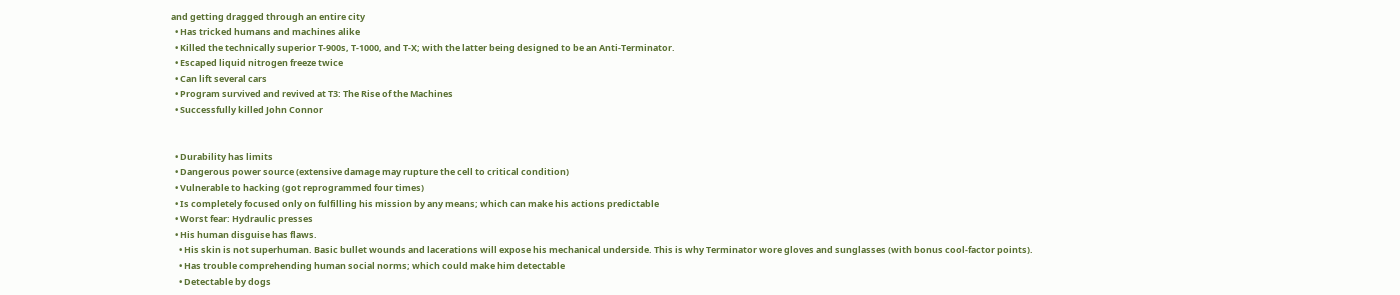and getting dragged through an entire city
  • Has tricked humans and machines alike
  • Killed the technically superior T-900s, T-1000, and T-X; with the latter being designed to be an Anti-Terminator.
  • Escaped liquid nitrogen freeze twice
  • Can lift several cars
  • Program survived and revived at T3: The Rise of the Machines
  • Successfully killed John Connor


  • Durability has limits
  • Dangerous power source (extensive damage may rupture the cell to critical condition)
  • Vulnerable to hacking (got reprogrammed four times)
  • Is completely focused only on fulfilling his mission by any means; which can make his actions predictable
  • Worst fear: Hydraulic presses
  • His human disguise has flaws.
    • His skin is not superhuman. Basic bullet wounds and lacerations will expose his mechanical underside. This is why Terminator wore gloves and sunglasses (with bonus cool-factor points).
    • Has trouble comprehending human social norms; which could make him detectable
    • Detectable by dogs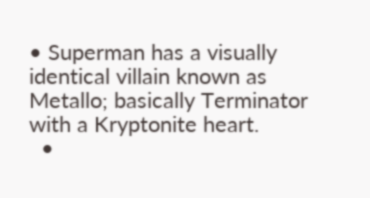• Superman has a visually identical villain known as Metallo; basically Terminator with a Kryptonite heart.
  •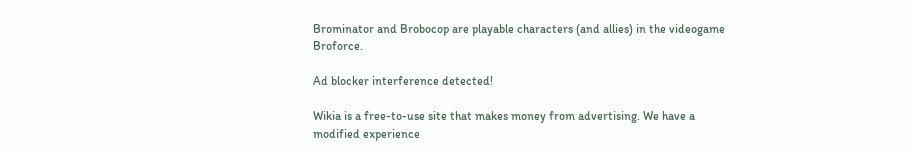Brominator and Brobocop are playable characters (and allies) in the videogame Broforce.

Ad blocker interference detected!

Wikia is a free-to-use site that makes money from advertising. We have a modified experience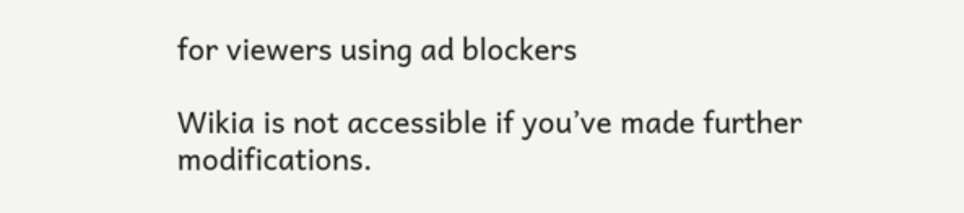for viewers using ad blockers

Wikia is not accessible if you’ve made further modifications.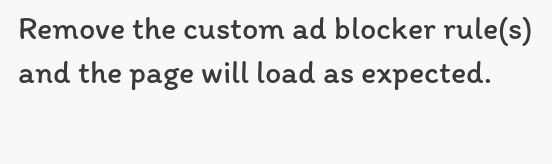Remove the custom ad blocker rule(s) and the page will load as expected.